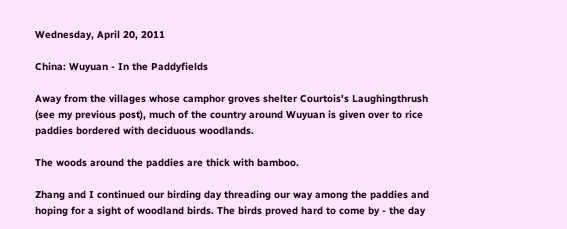Wednesday, April 20, 2011

China: Wuyuan - In the Paddyfields

Away from the villages whose camphor groves shelter Courtois's Laughingthrush (see my previous post), much of the country around Wuyuan is given over to rice paddies bordered with deciduous woodlands.

The woods around the paddies are thick with bamboo.

Zhang and I continued our birding day threading our way among the paddies and hoping for a sight of woodland birds. The birds proved hard to come by - the day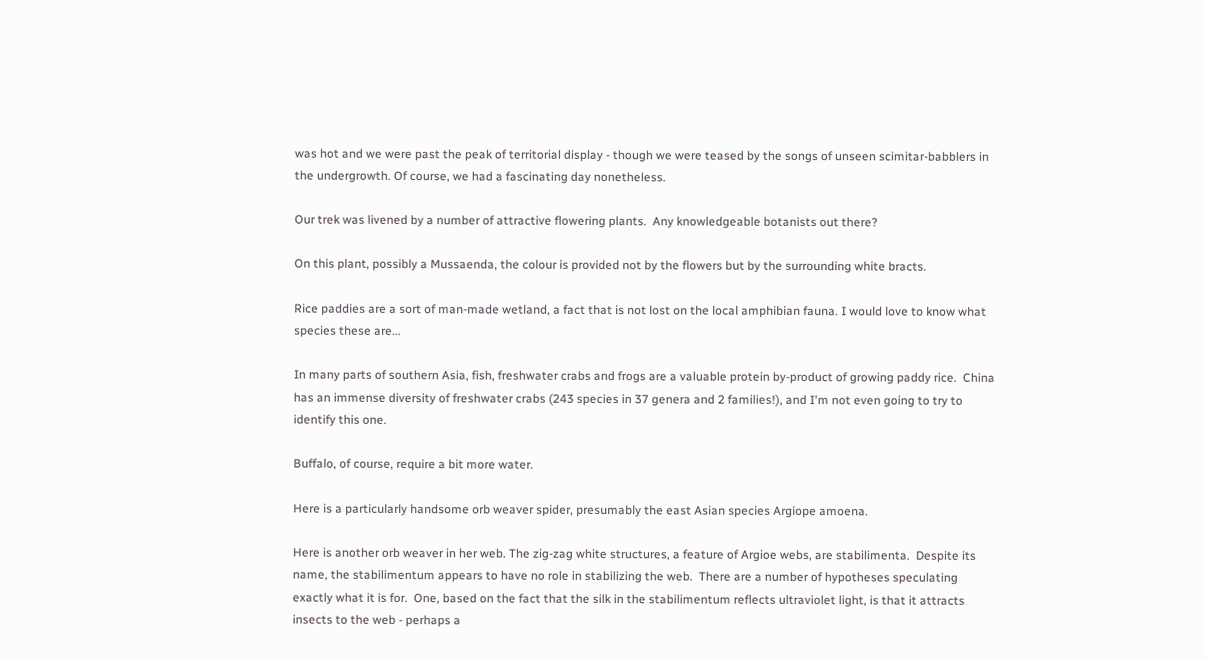was hot and we were past the peak of territorial display - though we were teased by the songs of unseen scimitar-babblers in the undergrowth. Of course, we had a fascinating day nonetheless.

Our trek was livened by a number of attractive flowering plants.  Any knowledgeable botanists out there?

On this plant, possibly a Mussaenda, the colour is provided not by the flowers but by the surrounding white bracts.

Rice paddies are a sort of man-made wetland, a fact that is not lost on the local amphibian fauna. I would love to know what species these are...

In many parts of southern Asia, fish, freshwater crabs and frogs are a valuable protein by-product of growing paddy rice.  China has an immense diversity of freshwater crabs (243 species in 37 genera and 2 families!), and I'm not even going to try to identify this one.

Buffalo, of course, require a bit more water.

Here is a particularly handsome orb weaver spider, presumably the east Asian species Argiope amoena.

Here is another orb weaver in her web. The zig-zag white structures, a feature of Argioe webs, are stabilimenta.  Despite its name, the stabilimentum appears to have no role in stabilizing the web.  There are a number of hypotheses speculating exactly what it is for.  One, based on the fact that the silk in the stabilimentum reflects ultraviolet light, is that it attracts insects to the web - perhaps a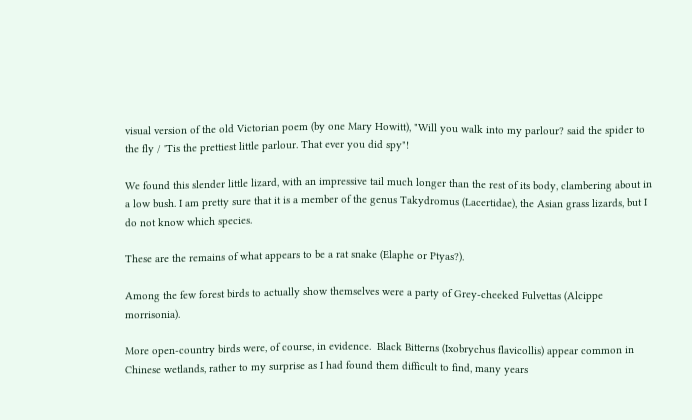visual version of the old Victorian poem (by one Mary Howitt), "Will you walk into my parlour? said the spider to the fly / 'Tis the prettiest little parlour. That ever you did spy"!

We found this slender little lizard, with an impressive tail much longer than the rest of its body, clambering about in a low bush. I am pretty sure that it is a member of the genus Takydromus (Lacertidae), the Asian grass lizards, but I do not know which species.

These are the remains of what appears to be a rat snake (Elaphe or Ptyas?).

Among the few forest birds to actually show themselves were a party of Grey-cheeked Fulvettas (Alcippe morrisonia).

More open-country birds were, of course, in evidence.  Black Bitterns (Ixobrychus flavicollis) appear common in Chinese wetlands, rather to my surprise as I had found them difficult to find, many years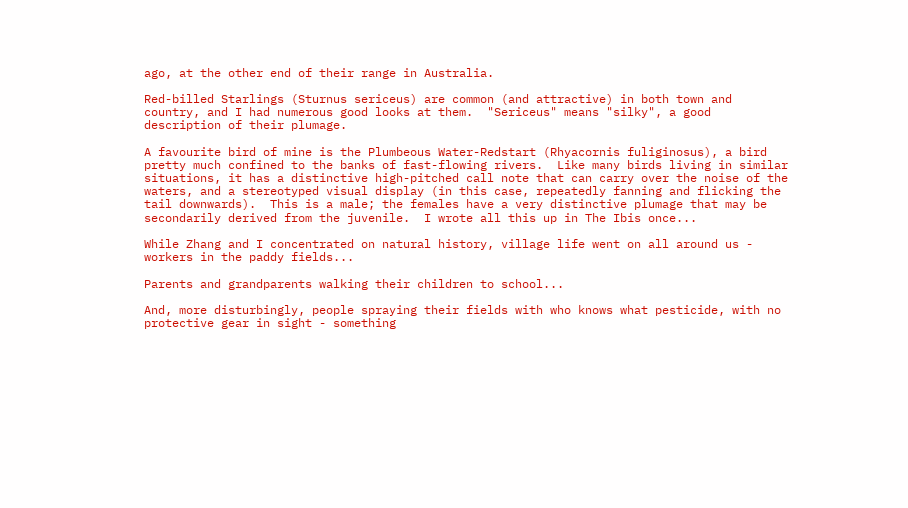ago, at the other end of their range in Australia.

Red-billed Starlings (Sturnus sericeus) are common (and attractive) in both town and country, and I had numerous good looks at them.  "Sericeus" means "silky", a good description of their plumage.

A favourite bird of mine is the Plumbeous Water-Redstart (Rhyacornis fuliginosus), a bird pretty much confined to the banks of fast-flowing rivers.  Like many birds living in similar situations, it has a distinctive high-pitched call note that can carry over the noise of the waters, and a stereotyped visual display (in this case, repeatedly fanning and flicking the tail downwards).  This is a male; the females have a very distinctive plumage that may be secondarily derived from the juvenile.  I wrote all this up in The Ibis once...

While Zhang and I concentrated on natural history, village life went on all around us - workers in the paddy fields...

Parents and grandparents walking their children to school...

And, more disturbingly, people spraying their fields with who knows what pesticide, with no protective gear in sight - something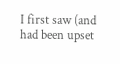I first saw (and had been upset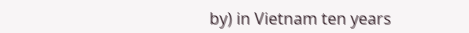by) in Vietnam ten years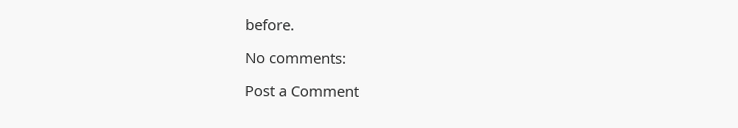before.

No comments:

Post a Comment